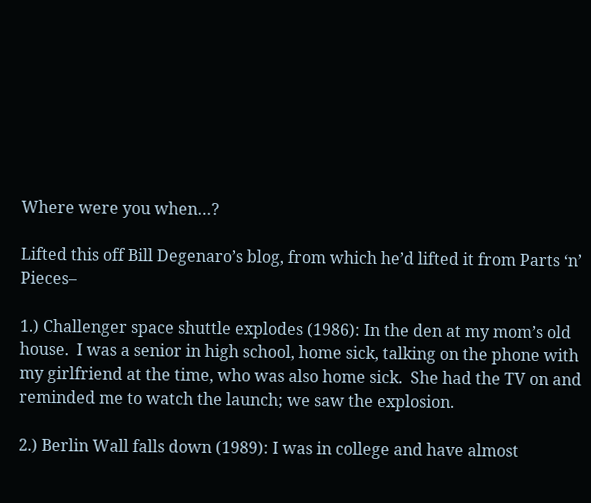Where were you when…?

Lifted this off Bill Degenaro’s blog, from which he’d lifted it from Parts ‘n’ Pieces–

1.) Challenger space shuttle explodes (1986): In the den at my mom’s old house.  I was a senior in high school, home sick, talking on the phone with my girlfriend at the time, who was also home sick.  She had the TV on and reminded me to watch the launch; we saw the explosion.

2.) Berlin Wall falls down (1989): I was in college and have almost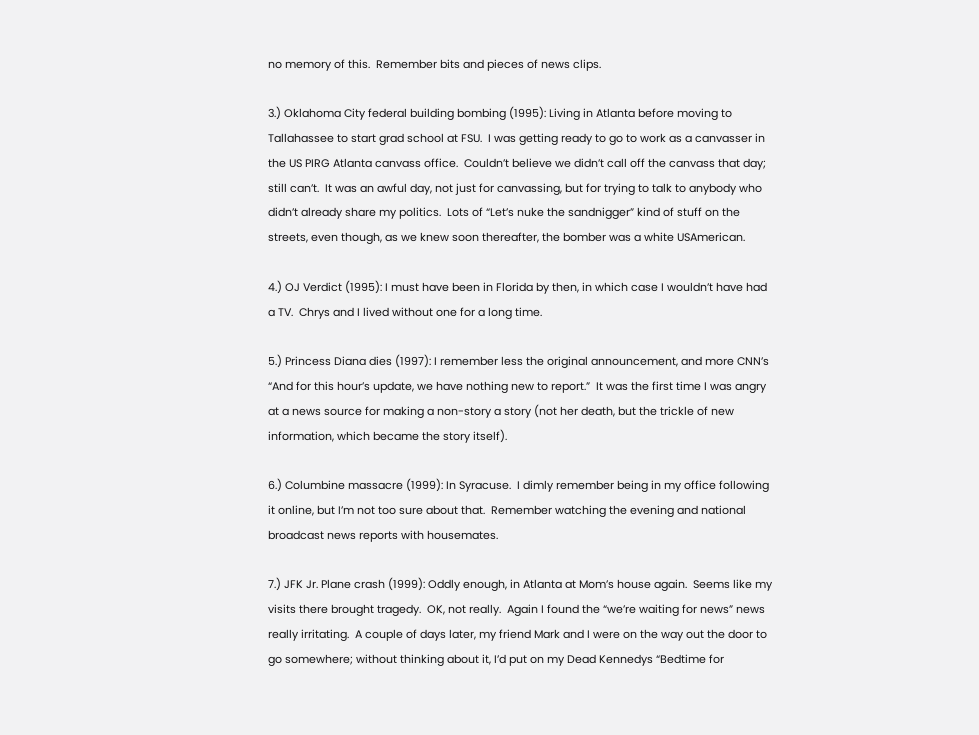no memory of this.  Remember bits and pieces of news clips.

3.) Oklahoma City federal building bombing (1995): Living in Atlanta before moving to Tallahassee to start grad school at FSU.  I was getting ready to go to work as a canvasser in the US PIRG Atlanta canvass office.  Couldn’t believe we didn’t call off the canvass that day; still can’t.  It was an awful day, not just for canvassing, but for trying to talk to anybody who didn’t already share my politics.  Lots of “Let’s nuke the sandnigger” kind of stuff on the streets, even though, as we knew soon thereafter, the bomber was a white USAmerican.

4.) OJ Verdict (1995): I must have been in Florida by then, in which case I wouldn’t have had a TV.  Chrys and I lived without one for a long time.

5.) Princess Diana dies (1997): I remember less the original announcement, and more CNN’s “And for this hour’s update, we have nothing new to report.”  It was the first time I was angry at a news source for making a non-story a story (not her death, but the trickle of new information, which became the story itself).

6.) Columbine massacre (1999): In Syracuse.  I dimly remember being in my office following it online, but I’m not too sure about that.  Remember watching the evening and national broadcast news reports with housemates.

7.) JFK Jr. Plane crash (1999): Oddly enough, in Atlanta at Mom’s house again.  Seems like my visits there brought tragedy.  OK, not really.  Again I found the “we’re waiting for news” news really irritating.  A couple of days later, my friend Mark and I were on the way out the door to go somewhere; without thinking about it, I’d put on my Dead Kennedys “Bedtime for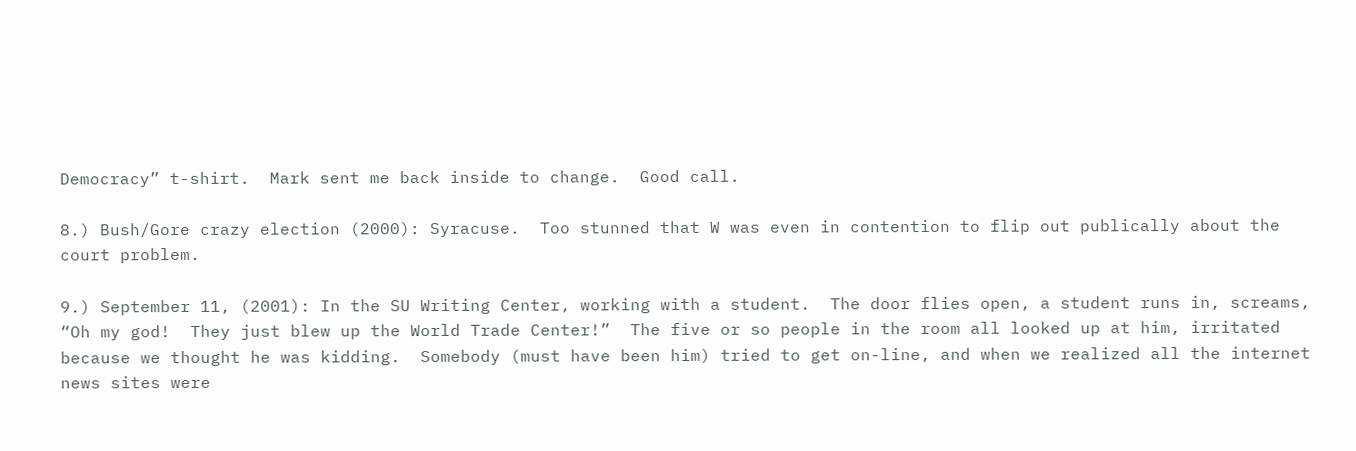Democracy” t-shirt.  Mark sent me back inside to change.  Good call.

8.) Bush/Gore crazy election (2000): Syracuse.  Too stunned that W was even in contention to flip out publically about the court problem.

9.) September 11, (2001): In the SU Writing Center, working with a student.  The door flies open, a student runs in, screams, “Oh my god!  They just blew up the World Trade Center!”  The five or so people in the room all looked up at him, irritated because we thought he was kidding.  Somebody (must have been him) tried to get on-line, and when we realized all the internet news sites were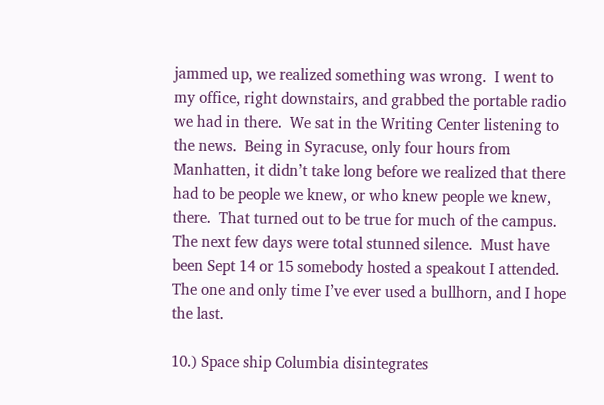jammed up, we realized something was wrong.  I went to my office, right downstairs, and grabbed the portable radio we had in there.  We sat in the Writing Center listening to the news.  Being in Syracuse, only four hours from Manhatten, it didn’t take long before we realized that there had to be people we knew, or who knew people we knew, there.  That turned out to be true for much of the campus.  The next few days were total stunned silence.  Must have been Sept 14 or 15 somebody hosted a speakout I attended.  The one and only time I’ve ever used a bullhorn, and I hope the last.

10.) Space ship Columbia disintegrates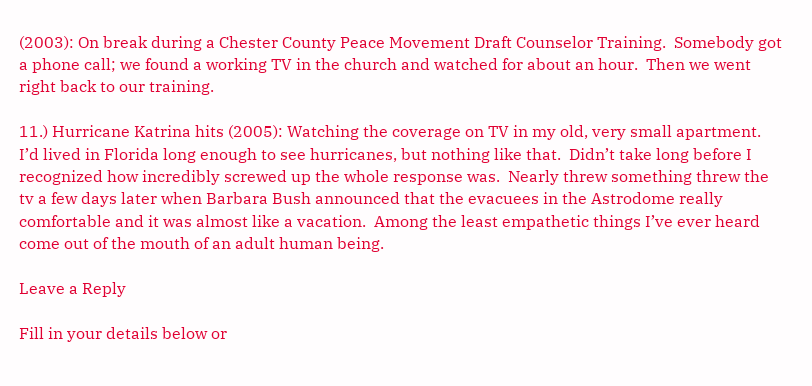(2003): On break during a Chester County Peace Movement Draft Counselor Training.  Somebody got a phone call; we found a working TV in the church and watched for about an hour.  Then we went right back to our training.

11.) Hurricane Katrina hits (2005): Watching the coverage on TV in my old, very small apartment.  I’d lived in Florida long enough to see hurricanes, but nothing like that.  Didn’t take long before I recognized how incredibly screwed up the whole response was.  Nearly threw something threw the tv a few days later when Barbara Bush announced that the evacuees in the Astrodome really comfortable and it was almost like a vacation.  Among the least empathetic things I’ve ever heard come out of the mouth of an adult human being.

Leave a Reply

Fill in your details below or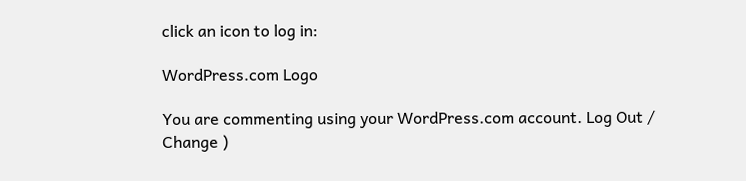click an icon to log in:

WordPress.com Logo

You are commenting using your WordPress.com account. Log Out /  Change )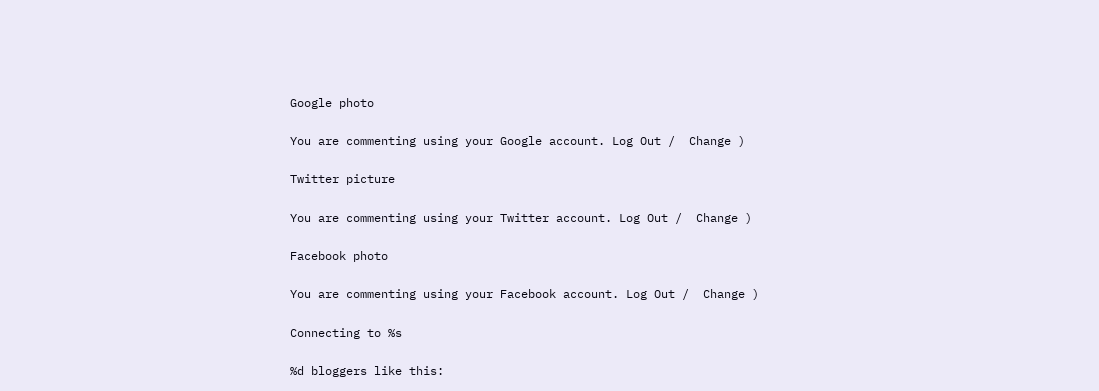Google photo

You are commenting using your Google account. Log Out /  Change )

Twitter picture

You are commenting using your Twitter account. Log Out /  Change )

Facebook photo

You are commenting using your Facebook account. Log Out /  Change )

Connecting to %s

%d bloggers like this: